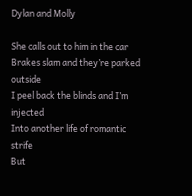Dylan and Molly

She calls out to him in the car
Brakes slam and they’re parked outside
I peel back the blinds and I’m injected
Into another life of romantic strife
But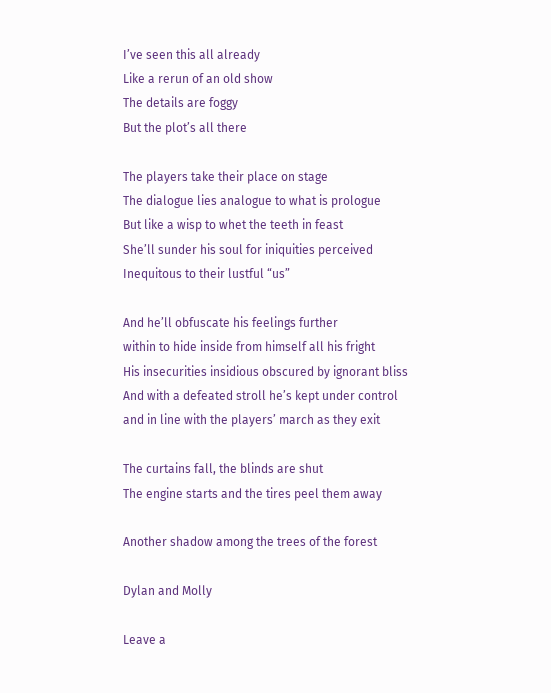I’ve seen this all already
Like a rerun of an old show
The details are foggy
But the plot’s all there

The players take their place on stage
The dialogue lies analogue to what is prologue
But like a wisp to whet the teeth in feast
She’ll sunder his soul for iniquities perceived
Inequitous to their lustful “us”

And he’ll obfuscate his feelings further
within to hide inside from himself all his fright
His insecurities insidious obscured by ignorant bliss
And with a defeated stroll he’s kept under control
and in line with the players’ march as they exit

The curtains fall, the blinds are shut
The engine starts and the tires peel them away

Another shadow among the trees of the forest

Dylan and Molly

Leave a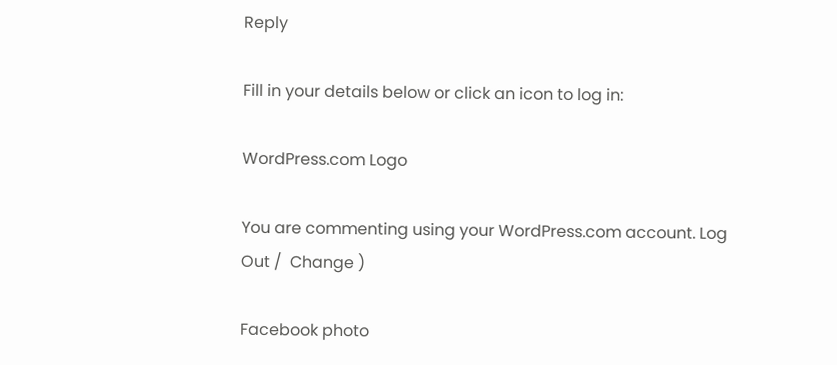Reply

Fill in your details below or click an icon to log in:

WordPress.com Logo

You are commenting using your WordPress.com account. Log Out /  Change )

Facebook photo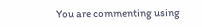You are commenting using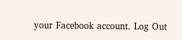your Facebook account. Log Out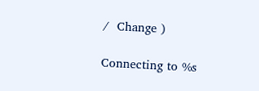/  Change )

Connecting to %s